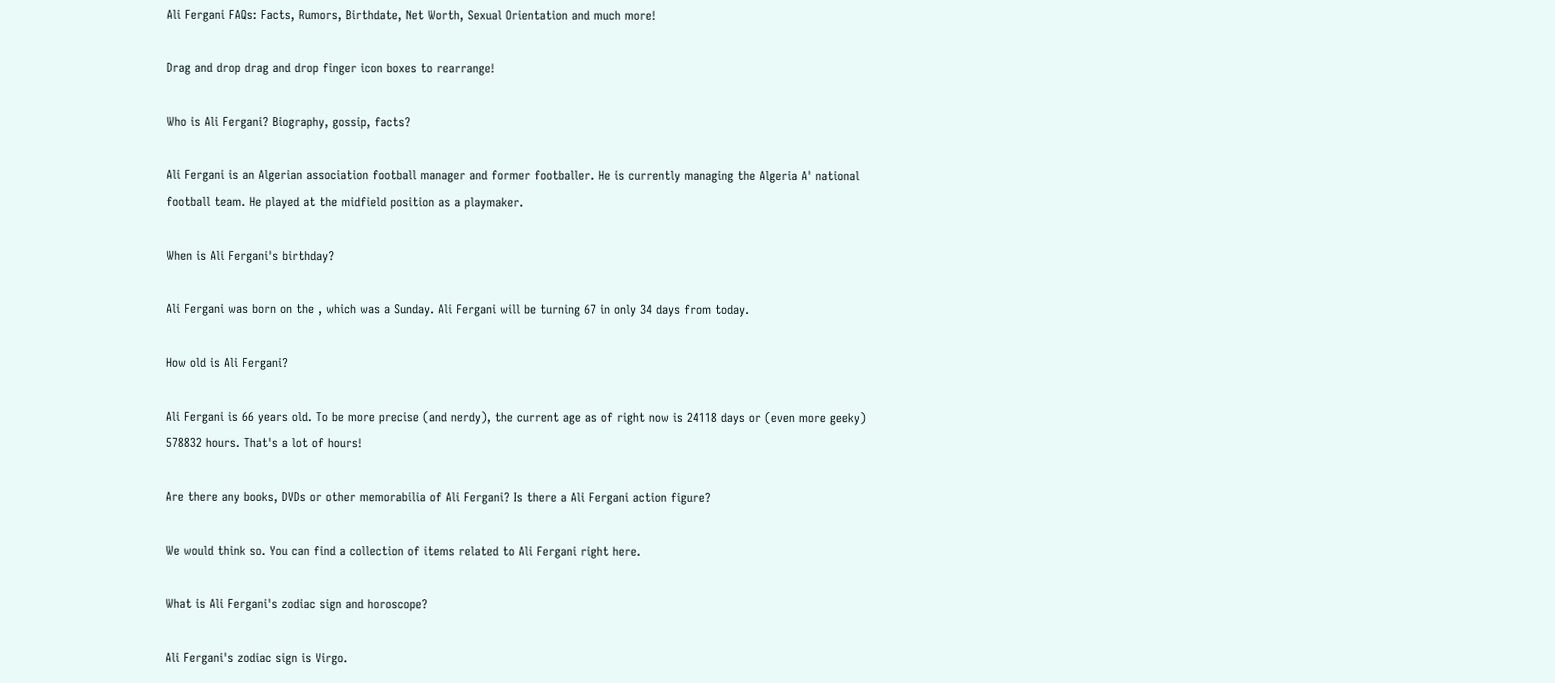Ali Fergani FAQs: Facts, Rumors, Birthdate, Net Worth, Sexual Orientation and much more!

Drag and drop drag and drop finger icon boxes to rearrange!

Who is Ali Fergani? Biography, gossip, facts?

Ali Fergani is an Algerian association football manager and former footballer. He is currently managing the Algeria A' national football team. He played at the midfield position as a playmaker.

When is Ali Fergani's birthday?

Ali Fergani was born on the , which was a Sunday. Ali Fergani will be turning 67 in only 34 days from today.

How old is Ali Fergani?

Ali Fergani is 66 years old. To be more precise (and nerdy), the current age as of right now is 24118 days or (even more geeky) 578832 hours. That's a lot of hours!

Are there any books, DVDs or other memorabilia of Ali Fergani? Is there a Ali Fergani action figure?

We would think so. You can find a collection of items related to Ali Fergani right here.

What is Ali Fergani's zodiac sign and horoscope?

Ali Fergani's zodiac sign is Virgo.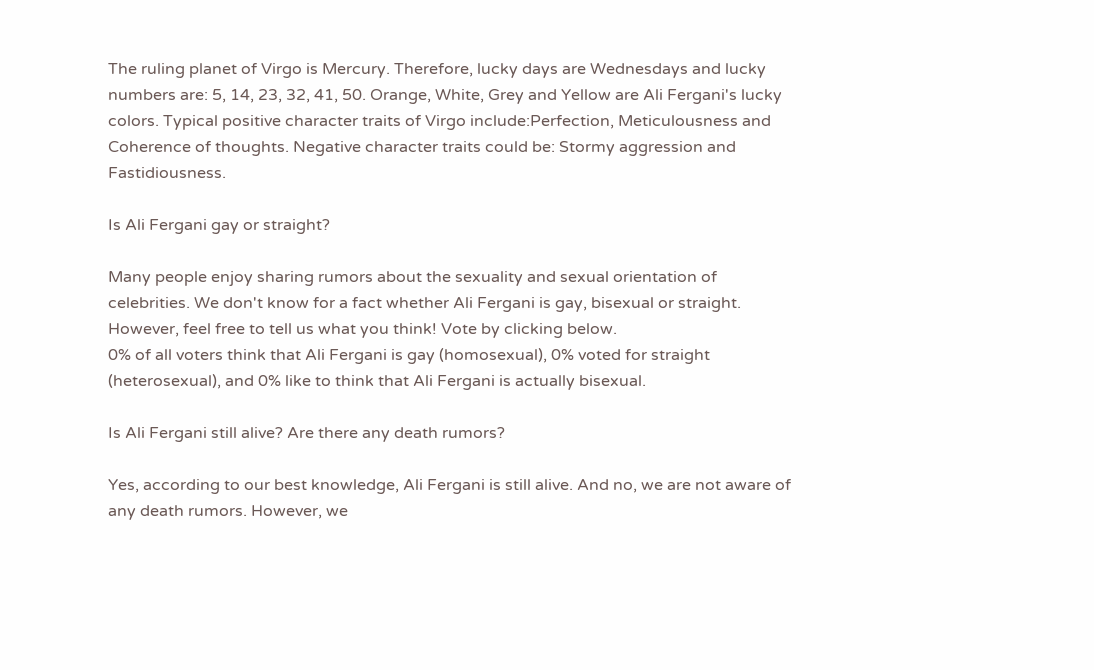The ruling planet of Virgo is Mercury. Therefore, lucky days are Wednesdays and lucky numbers are: 5, 14, 23, 32, 41, 50. Orange, White, Grey and Yellow are Ali Fergani's lucky colors. Typical positive character traits of Virgo include:Perfection, Meticulousness and Coherence of thoughts. Negative character traits could be: Stormy aggression and Fastidiousness.

Is Ali Fergani gay or straight?

Many people enjoy sharing rumors about the sexuality and sexual orientation of celebrities. We don't know for a fact whether Ali Fergani is gay, bisexual or straight. However, feel free to tell us what you think! Vote by clicking below.
0% of all voters think that Ali Fergani is gay (homosexual), 0% voted for straight (heterosexual), and 0% like to think that Ali Fergani is actually bisexual.

Is Ali Fergani still alive? Are there any death rumors?

Yes, according to our best knowledge, Ali Fergani is still alive. And no, we are not aware of any death rumors. However, we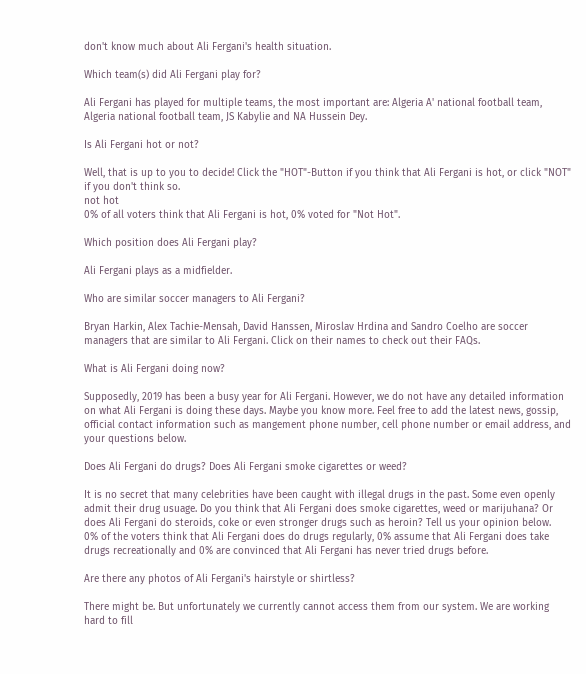don't know much about Ali Fergani's health situation.

Which team(s) did Ali Fergani play for?

Ali Fergani has played for multiple teams, the most important are: Algeria A' national football team, Algeria national football team, JS Kabylie and NA Hussein Dey.

Is Ali Fergani hot or not?

Well, that is up to you to decide! Click the "HOT"-Button if you think that Ali Fergani is hot, or click "NOT" if you don't think so.
not hot
0% of all voters think that Ali Fergani is hot, 0% voted for "Not Hot".

Which position does Ali Fergani play?

Ali Fergani plays as a midfielder.

Who are similar soccer managers to Ali Fergani?

Bryan Harkin, Alex Tachie-Mensah, David Hanssen, Miroslav Hrdina and Sandro Coelho are soccer managers that are similar to Ali Fergani. Click on their names to check out their FAQs.

What is Ali Fergani doing now?

Supposedly, 2019 has been a busy year for Ali Fergani. However, we do not have any detailed information on what Ali Fergani is doing these days. Maybe you know more. Feel free to add the latest news, gossip, official contact information such as mangement phone number, cell phone number or email address, and your questions below.

Does Ali Fergani do drugs? Does Ali Fergani smoke cigarettes or weed?

It is no secret that many celebrities have been caught with illegal drugs in the past. Some even openly admit their drug usuage. Do you think that Ali Fergani does smoke cigarettes, weed or marijuhana? Or does Ali Fergani do steroids, coke or even stronger drugs such as heroin? Tell us your opinion below.
0% of the voters think that Ali Fergani does do drugs regularly, 0% assume that Ali Fergani does take drugs recreationally and 0% are convinced that Ali Fergani has never tried drugs before.

Are there any photos of Ali Fergani's hairstyle or shirtless?

There might be. But unfortunately we currently cannot access them from our system. We are working hard to fill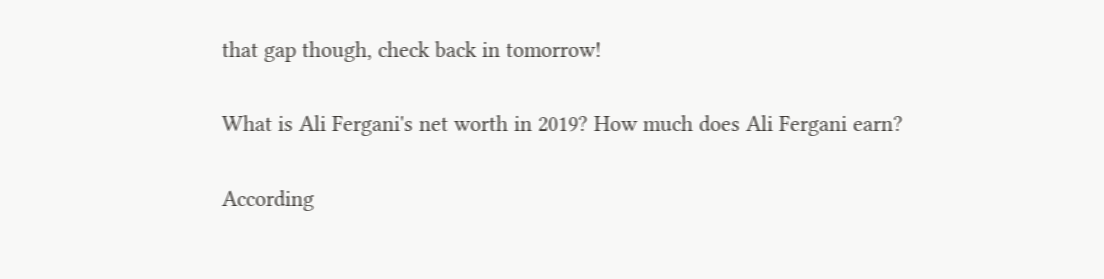that gap though, check back in tomorrow!

What is Ali Fergani's net worth in 2019? How much does Ali Fergani earn?

According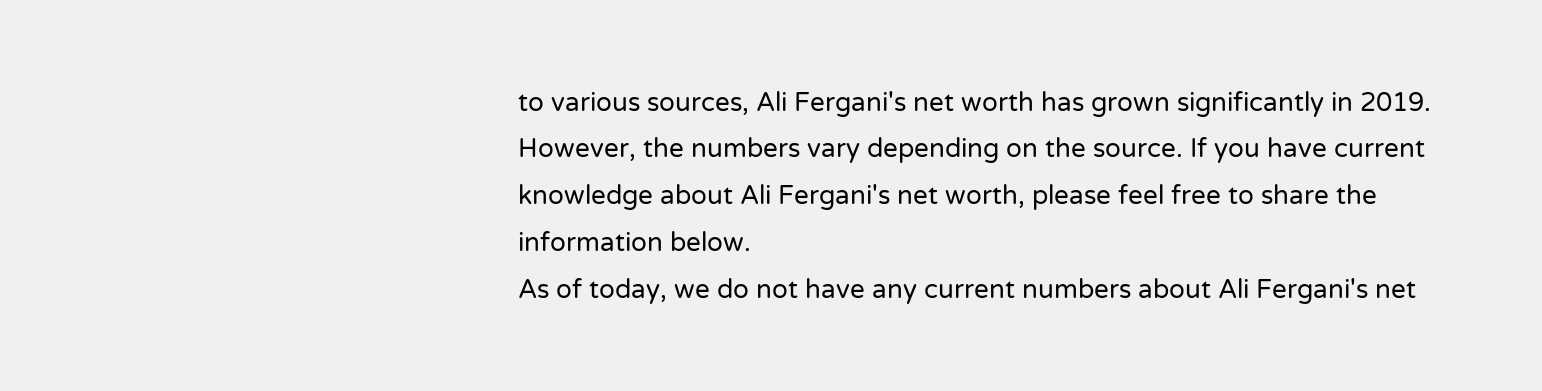to various sources, Ali Fergani's net worth has grown significantly in 2019. However, the numbers vary depending on the source. If you have current knowledge about Ali Fergani's net worth, please feel free to share the information below.
As of today, we do not have any current numbers about Ali Fergani's net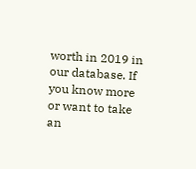worth in 2019 in our database. If you know more or want to take an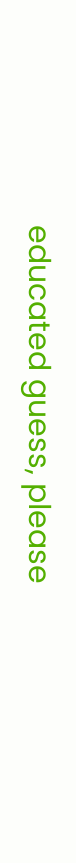educated guess, please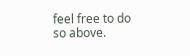feel free to do so above.